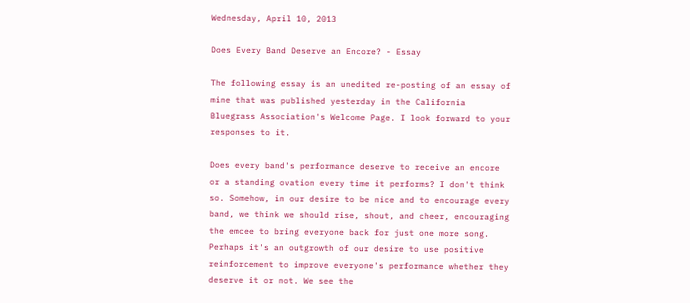Wednesday, April 10, 2013

Does Every Band Deserve an Encore? - Essay

The following essay is an unedited re-posting of an essay of mine that was published yesterday in the California Bluegrass Association's Welcome Page. I look forward to your responses to it.

Does every band's performance deserve to receive an encore or a standing ovation every time it performs? I don't think so. Somehow, in our desire to be nice and to encourage every band, we think we should rise, shout, and cheer, encouraging the emcee to bring everyone back for just one more song. Perhaps it's an outgrowth of our desire to use positive reinforcement to improve everyone's performance whether they deserve it or not. We see the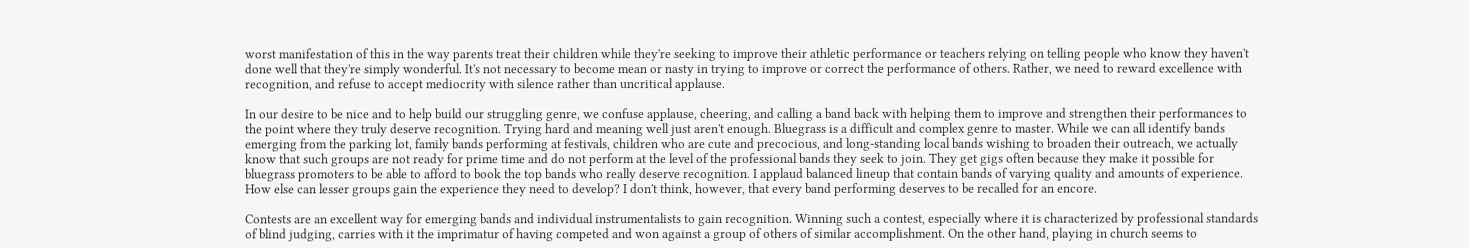worst manifestation of this in the way parents treat their children while they're seeking to improve their athletic performance or teachers relying on telling people who know they haven't done well that they're simply wonderful. It's not necessary to become mean or nasty in trying to improve or correct the performance of others. Rather, we need to reward excellence with recognition, and refuse to accept mediocrity with silence rather than uncritical applause.

In our desire to be nice and to help build our struggling genre, we confuse applause, cheering, and calling a band back with helping them to improve and strengthen their performances to the point where they truly deserve recognition. Trying hard and meaning well just aren't enough. Bluegrass is a difficult and complex genre to master. While we can all identify bands emerging from the parking lot, family bands performing at festivals, children who are cute and precocious, and long-standing local bands wishing to broaden their outreach, we actually know that such groups are not ready for prime time and do not perform at the level of the professional bands they seek to join. They get gigs often because they make it possible for bluegrass promoters to be able to afford to book the top bands who really deserve recognition. I applaud balanced lineup that contain bands of varying quality and amounts of experience. How else can lesser groups gain the experience they need to develop? I don't think, however, that every band performing deserves to be recalled for an encore.

Contests are an excellent way for emerging bands and individual instrumentalists to gain recognition. Winning such a contest, especially where it is characterized by professional standards of blind judging, carries with it the imprimatur of having competed and won against a group of others of similar accomplishment. On the other hand, playing in church seems to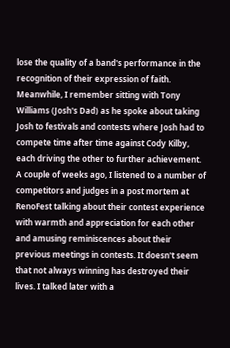lose the quality of a band's performance in the recognition of their expression of faith. Meanwhile, I remember sitting with Tony Williams (Josh's Dad) as he spoke about taking Josh to festivals and contests where Josh had to compete time after time against Cody Kilby, each driving the other to further achievement. A couple of weeks ago, I listened to a number of competitors and judges in a post mortem at RenoFest talking about their contest experience with warmth and appreciation for each other and amusing reminiscences about their previous meetings in contests. It doesn't seem that not always winning has destroyed their lives. I talked later with a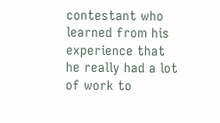contestant who learned from his experience that he really had a lot of work to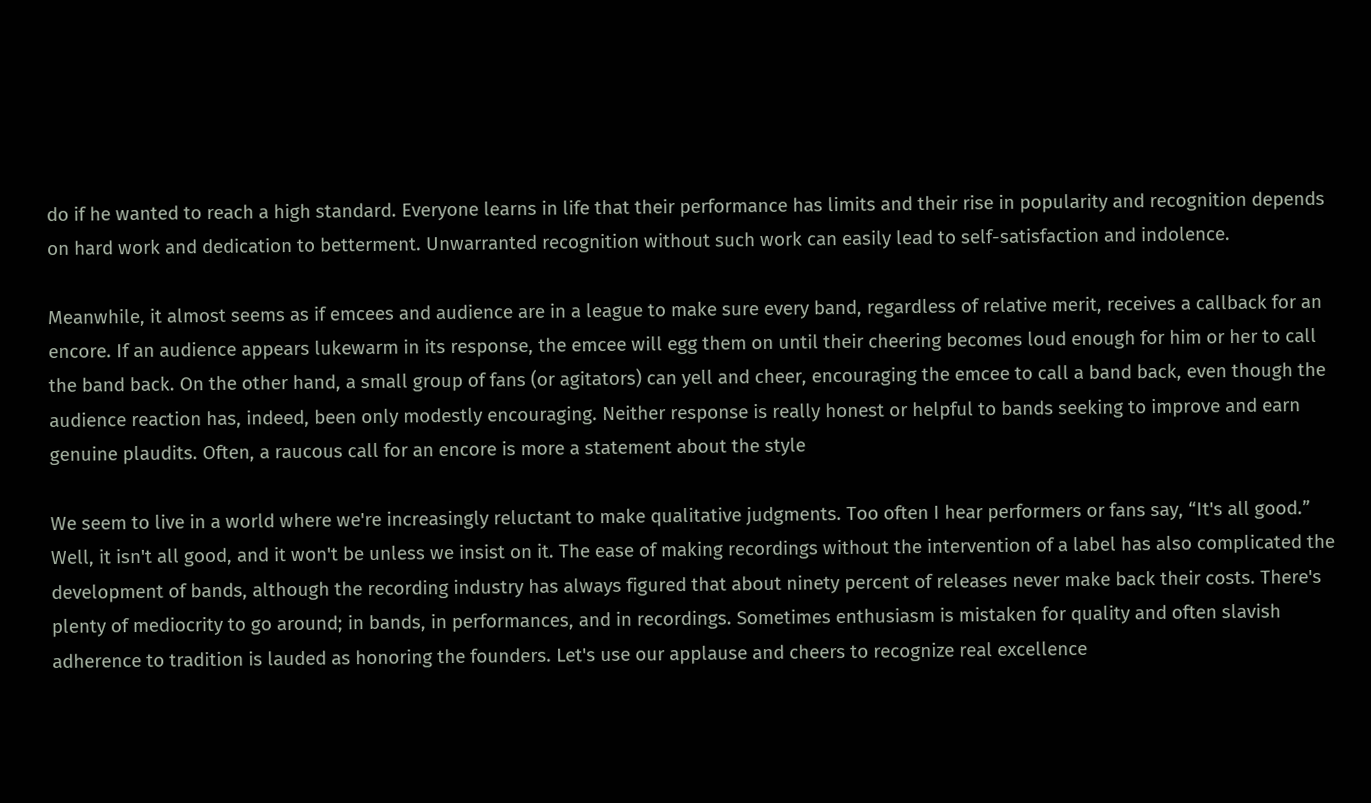do if he wanted to reach a high standard. Everyone learns in life that their performance has limits and their rise in popularity and recognition depends on hard work and dedication to betterment. Unwarranted recognition without such work can easily lead to self-satisfaction and indolence.

Meanwhile, it almost seems as if emcees and audience are in a league to make sure every band, regardless of relative merit, receives a callback for an encore. If an audience appears lukewarm in its response, the emcee will egg them on until their cheering becomes loud enough for him or her to call the band back. On the other hand, a small group of fans (or agitators) can yell and cheer, encouraging the emcee to call a band back, even though the audience reaction has, indeed, been only modestly encouraging. Neither response is really honest or helpful to bands seeking to improve and earn genuine plaudits. Often, a raucous call for an encore is more a statement about the style

We seem to live in a world where we're increasingly reluctant to make qualitative judgments. Too often I hear performers or fans say, “It's all good.” Well, it isn't all good, and it won't be unless we insist on it. The ease of making recordings without the intervention of a label has also complicated the development of bands, although the recording industry has always figured that about ninety percent of releases never make back their costs. There's plenty of mediocrity to go around; in bands, in performances, and in recordings. Sometimes enthusiasm is mistaken for quality and often slavish adherence to tradition is lauded as honoring the founders. Let's use our applause and cheers to recognize real excellence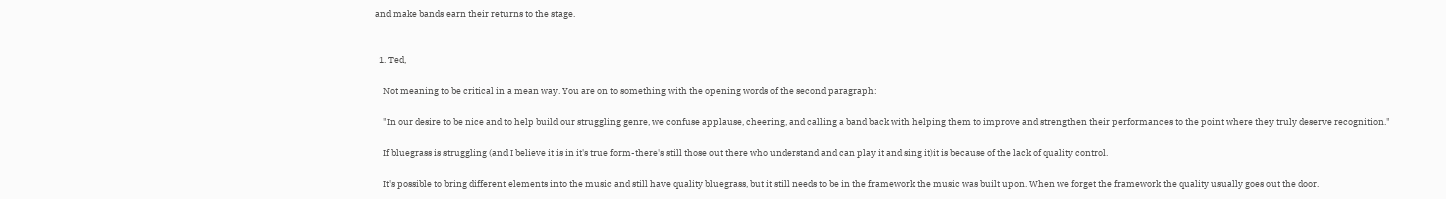and make bands earn their returns to the stage.


  1. Ted,

    Not meaning to be critical in a mean way. You are on to something with the opening words of the second paragraph:

    "In our desire to be nice and to help build our struggling genre, we confuse applause, cheering, and calling a band back with helping them to improve and strengthen their performances to the point where they truly deserve recognition."

    If bluegrass is struggling (and I believe it is in it's true form-there's still those out there who understand and can play it and sing it)it is because of the lack of quality control.

    It's possible to bring different elements into the music and still have quality bluegrass, but it still needs to be in the framework the music was built upon. When we forget the framework the quality usually goes out the door.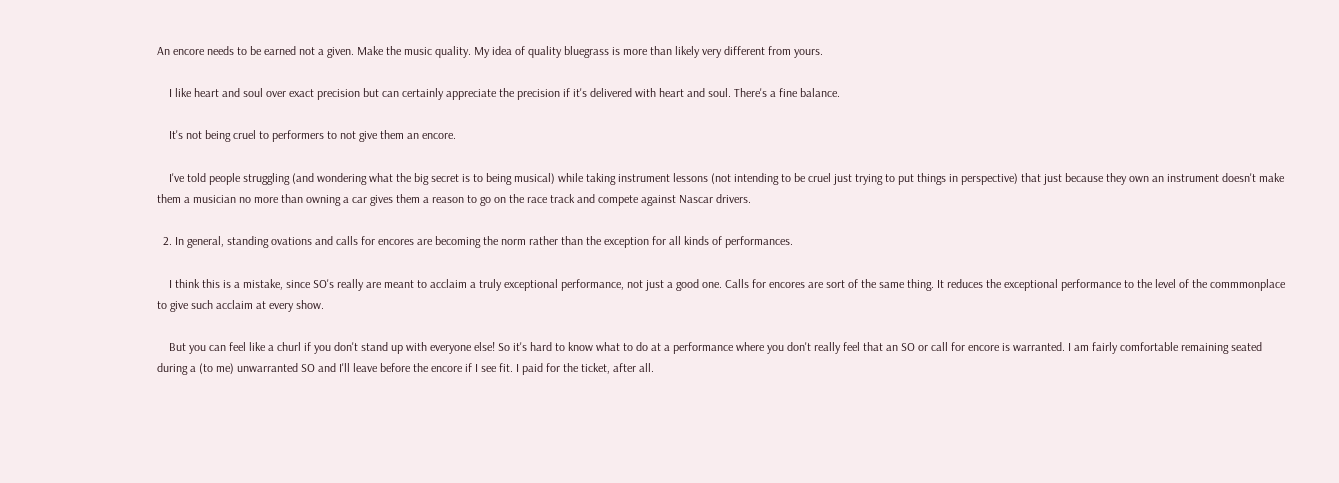An encore needs to be earned not a given. Make the music quality. My idea of quality bluegrass is more than likely very different from yours.

    I like heart and soul over exact precision but can certainly appreciate the precision if it's delivered with heart and soul. There's a fine balance.

    It's not being cruel to performers to not give them an encore.

    I've told people struggling (and wondering what the big secret is to being musical) while taking instrument lessons (not intending to be cruel just trying to put things in perspective) that just because they own an instrument doesn't make them a musician no more than owning a car gives them a reason to go on the race track and compete against Nascar drivers.

  2. In general, standing ovations and calls for encores are becoming the norm rather than the exception for all kinds of performances.

    I think this is a mistake, since SO's really are meant to acclaim a truly exceptional performance, not just a good one. Calls for encores are sort of the same thing. It reduces the exceptional performance to the level of the commmonplace to give such acclaim at every show.

    But you can feel like a churl if you don't stand up with everyone else! So it's hard to know what to do at a performance where you don't really feel that an SO or call for encore is warranted. I am fairly comfortable remaining seated during a (to me) unwarranted SO and I'll leave before the encore if I see fit. I paid for the ticket, after all.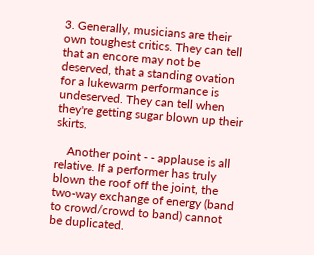3. Generally, musicians are their own toughest critics. They can tell that an encore may not be deserved, that a standing ovation for a lukewarm performance is undeserved. They can tell when they're getting sugar blown up their skirts.

    Another point - - applause is all relative. If a performer has truly blown the roof off the joint, the two-way exchange of energy (band to crowd/crowd to band) cannot be duplicated.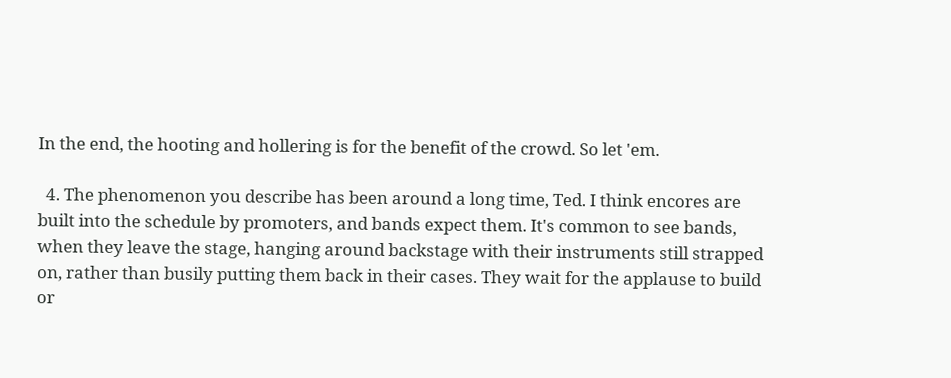In the end, the hooting and hollering is for the benefit of the crowd. So let 'em.

  4. The phenomenon you describe has been around a long time, Ted. I think encores are built into the schedule by promoters, and bands expect them. It's common to see bands, when they leave the stage, hanging around backstage with their instruments still strapped on, rather than busily putting them back in their cases. They wait for the applause to build or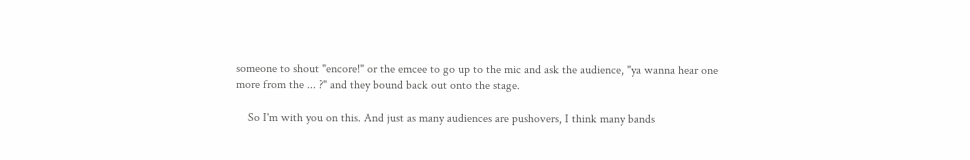someone to shout "encore!" or the emcee to go up to the mic and ask the audience, "ya wanna hear one more from the ... ?" and they bound back out onto the stage.

    So I'm with you on this. And just as many audiences are pushovers, I think many bands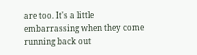are too. It's a little embarrassing when they come running back out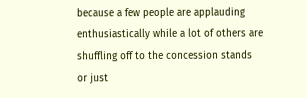because a few people are applauding enthusiastically while a lot of others are shuffling off to the concession stands or just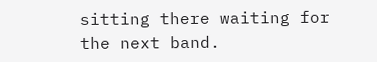sitting there waiting for the next band.